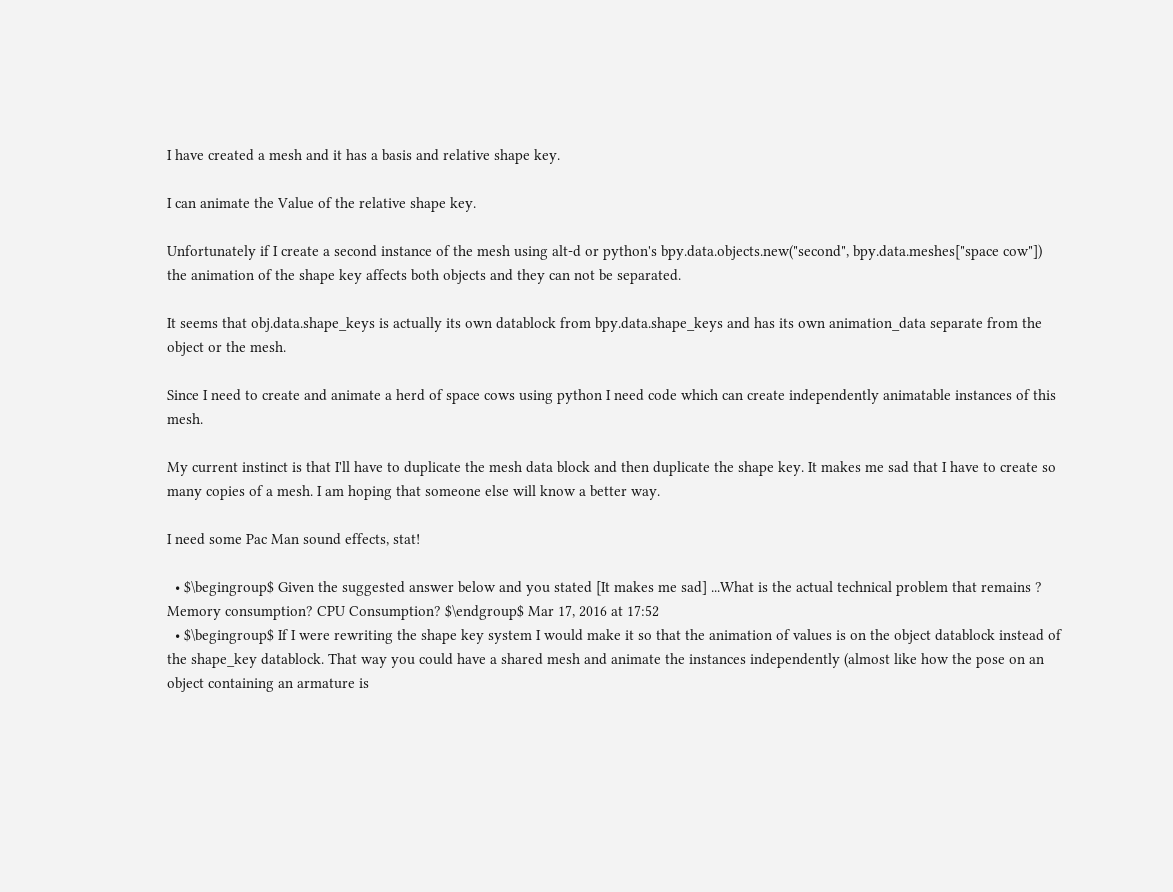I have created a mesh and it has a basis and relative shape key.

I can animate the Value of the relative shape key.

Unfortunately if I create a second instance of the mesh using alt-d or python's bpy.data.objects.new("second", bpy.data.meshes["space cow"]) the animation of the shape key affects both objects and they can not be separated.

It seems that obj.data.shape_keys is actually its own datablock from bpy.data.shape_keys and has its own animation_data separate from the object or the mesh.

Since I need to create and animate a herd of space cows using python I need code which can create independently animatable instances of this mesh.

My current instinct is that I'll have to duplicate the mesh data block and then duplicate the shape key. It makes me sad that I have to create so many copies of a mesh. I am hoping that someone else will know a better way.

I need some Pac Man sound effects, stat!

  • $\begingroup$ Given the suggested answer below and you stated [It makes me sad] ...What is the actual technical problem that remains ? Memory consumption? CPU Consumption? $\endgroup$ Mar 17, 2016 at 17:52
  • $\begingroup$ If I were rewriting the shape key system I would make it so that the animation of values is on the object datablock instead of the shape_key datablock. That way you could have a shared mesh and animate the instances independently (almost like how the pose on an object containing an armature is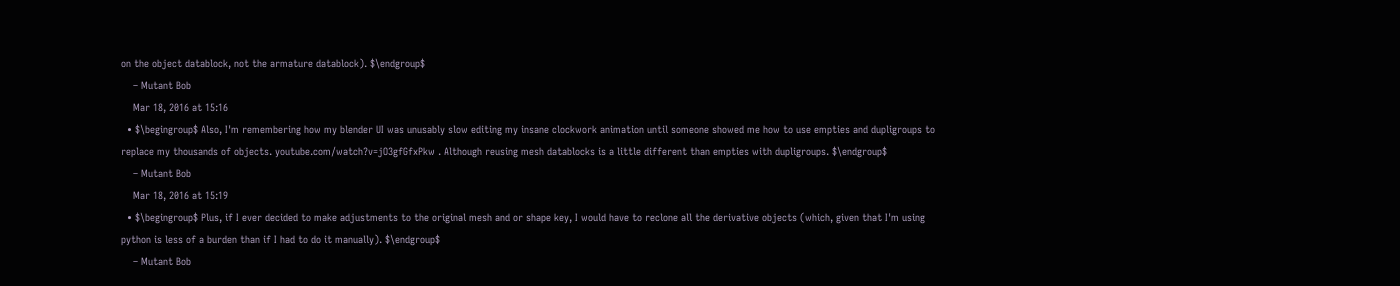on the object datablock, not the armature datablock). $\endgroup$
    – Mutant Bob
    Mar 18, 2016 at 15:16
  • $\begingroup$ Also, I'm remembering how my blender UI was unusably slow editing my insane clockwork animation until someone showed me how to use empties and dupligroups to replace my thousands of objects. youtube.com/watch?v=jO3gfGfxPkw . Although reusing mesh datablocks is a little different than empties with dupligroups. $\endgroup$
    – Mutant Bob
    Mar 18, 2016 at 15:19
  • $\begingroup$ Plus, if I ever decided to make adjustments to the original mesh and or shape key, I would have to reclone all the derivative objects (which, given that I'm using python is less of a burden than if I had to do it manually). $\endgroup$
    – Mutant Bob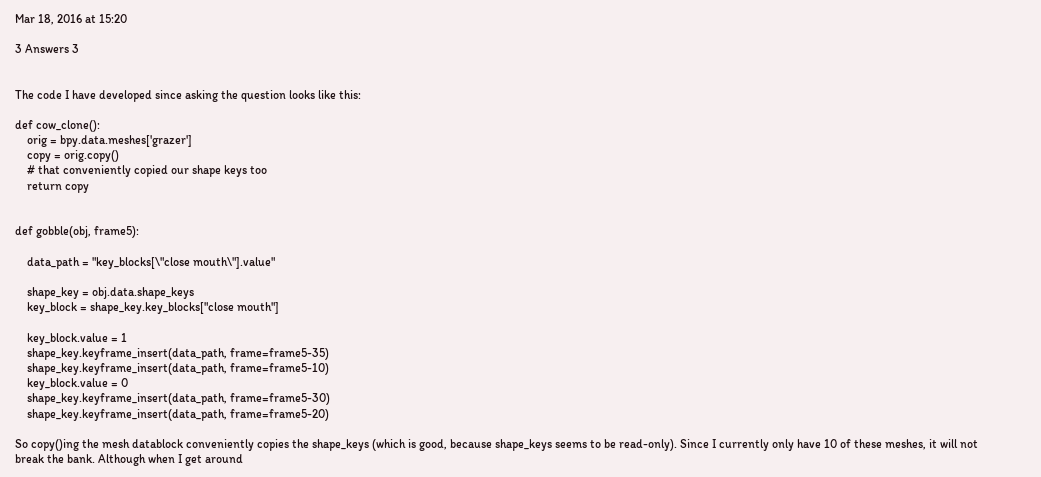Mar 18, 2016 at 15:20

3 Answers 3


The code I have developed since asking the question looks like this:

def cow_clone():
    orig = bpy.data.meshes['grazer']
    copy = orig.copy()
    # that conveniently copied our shape keys too
    return copy


def gobble(obj, frame5):

    data_path = "key_blocks[\"close mouth\"].value"

    shape_key = obj.data.shape_keys
    key_block = shape_key.key_blocks["close mouth"]

    key_block.value = 1
    shape_key.keyframe_insert(data_path, frame=frame5-35)
    shape_key.keyframe_insert(data_path, frame=frame5-10)
    key_block.value = 0
    shape_key.keyframe_insert(data_path, frame=frame5-30)
    shape_key.keyframe_insert(data_path, frame=frame5-20)

So copy()ing the mesh datablock conveniently copies the shape_keys (which is good, because shape_keys seems to be read-only). Since I currently only have 10 of these meshes, it will not break the bank. Although when I get around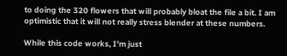to doing the 320 flowers that will probably bloat the file a bit. I am optimistic that it will not really stress blender at these numbers.

While this code works, I'm just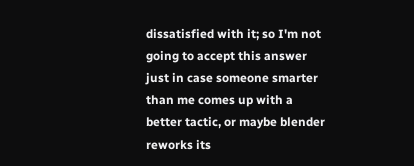dissatisfied with it; so I'm not going to accept this answer just in case someone smarter than me comes up with a better tactic, or maybe blender reworks its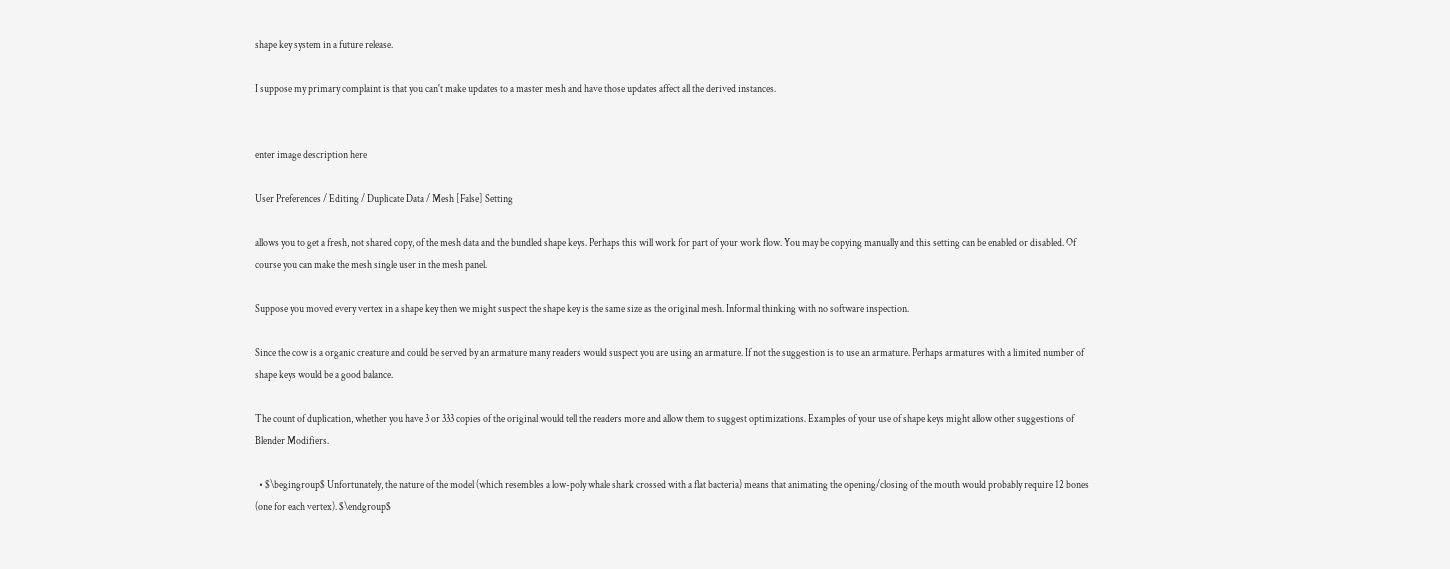shape key system in a future release.

I suppose my primary complaint is that you can't make updates to a master mesh and have those updates affect all the derived instances.


enter image description here

User Preferences / Editing / Duplicate Data / Mesh [False] Setting

allows you to get a fresh, not shared copy, of the mesh data and the bundled shape keys. Perhaps this will work for part of your work flow. You may be copying manually and this setting can be enabled or disabled. Of course you can make the mesh single user in the mesh panel.

Suppose you moved every vertex in a shape key then we might suspect the shape key is the same size as the original mesh. Informal thinking with no software inspection.

Since the cow is a organic creature and could be served by an armature many readers would suspect you are using an armature. If not the suggestion is to use an armature. Perhaps armatures with a limited number of shape keys would be a good balance.

The count of duplication, whether you have 3 or 333 copies of the original would tell the readers more and allow them to suggest optimizations. Examples of your use of shape keys might allow other suggestions of Blender Modifiers.

  • $\begingroup$ Unfortunately, the nature of the model (which resembles a low-poly whale shark crossed with a flat bacteria) means that animating the opening/closing of the mouth would probably require 12 bones (one for each vertex). $\endgroup$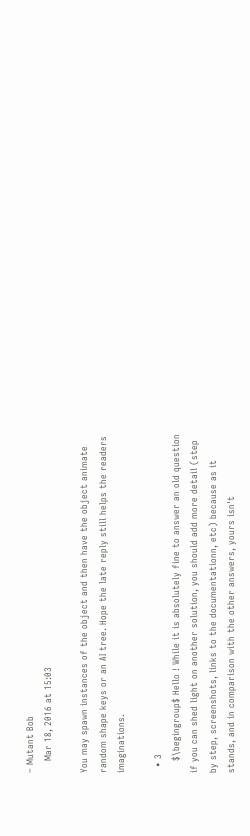– Mutant Bob
    Mar 18, 2016 at 15:03

You may spawn instances of the object and then have the object animate random shape keys or an AI tree. Hope the late reply still helps the readers imaginations.

  • 3
    $\begingroup$ Hello ! While it is absolutely fine to answer an old question if you can shed light on another solution, you should add more detail (step by step, screenshots, links to the documentationn, etc) because as it stands, and in comparison with the other answers, yours isn't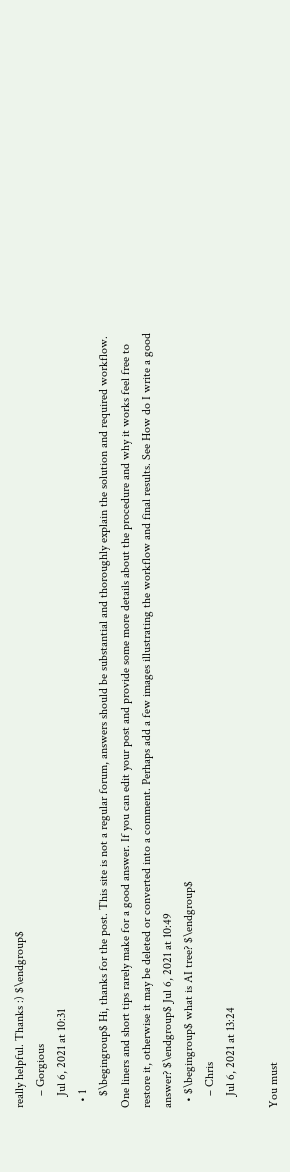really helpful. Thanks :) $\endgroup$
    – Gorgious
    Jul 6, 2021 at 10:31
  • 1
    $\begingroup$ Hi, thanks for the post. This site is not a regular forum, answers should be substantial and thoroughly explain the solution and required workflow. One liners and short tips rarely make for a good answer. If you can edit your post and provide some more details about the procedure and why it works feel free to restore it, otherwise it may be deleted or converted into a comment. Perhaps add a few images illustrating the workflow and final results. See How do I write a good answer? $\endgroup$ Jul 6, 2021 at 10:49
  • $\begingroup$ what is AI tree? $\endgroup$
    – Chris
    Jul 6, 2021 at 13:24

You must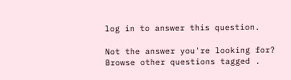log in to answer this question.

Not the answer you're looking for? Browse other questions tagged .